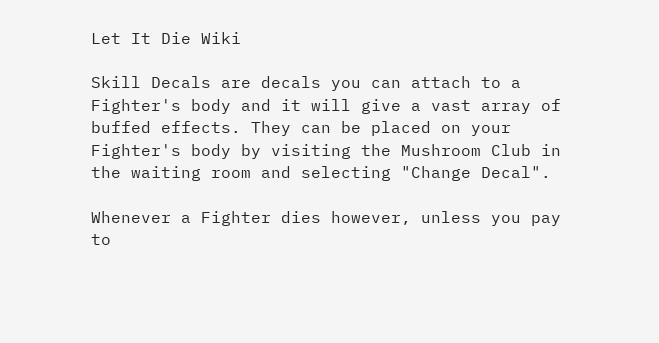Let It Die Wiki

Skill Decals are decals you can attach to a Fighter's body and it will give a vast array of buffed effects. They can be placed on your Fighter's body by visiting the Mushroom Club in the waiting room and selecting "Change Decal".

Whenever a Fighter dies however, unless you pay to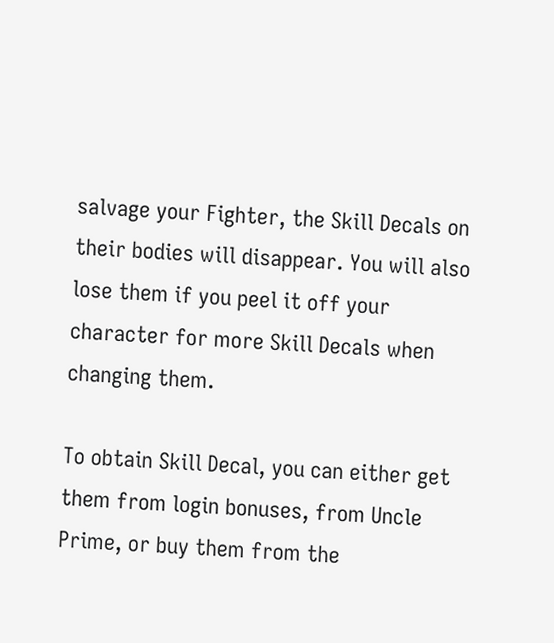salvage your Fighter, the Skill Decals on their bodies will disappear. You will also lose them if you peel it off your character for more Skill Decals when changing them.

To obtain Skill Decal, you can either get them from login bonuses, from Uncle Prime, or buy them from the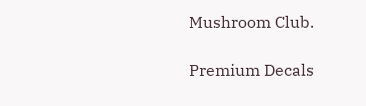Mushroom Club.

Premium Decals